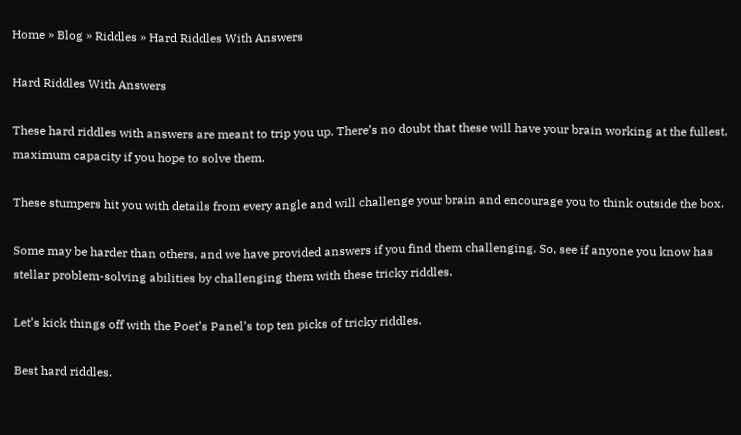Home » Blog » Riddles » Hard Riddles With Answers

Hard Riddles With Answers

These hard riddles with answers are meant to trip you up. There’s no doubt that these will have your brain working at the fullest, maximum capacity if you hope to solve them.

These stumpers hit you with details from every angle and will challenge your brain and encourage you to think outside the box.

Some may be harder than others, and we have provided answers if you find them challenging. So, see if anyone you know has stellar problem-solving abilities by challenging them with these tricky riddles.

Let’s kick things off with the Poet’s Panel’s top ten picks of tricky riddles.

Best hard riddles.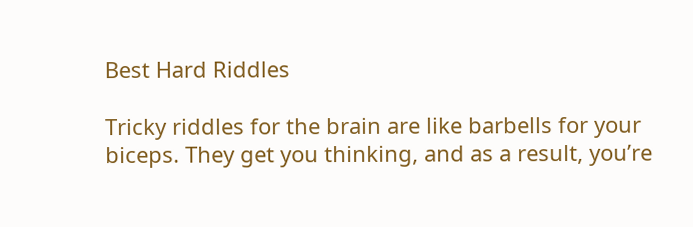Best Hard Riddles

Tricky riddles for the brain are like barbells for your biceps. They get you thinking, and as a result, you’re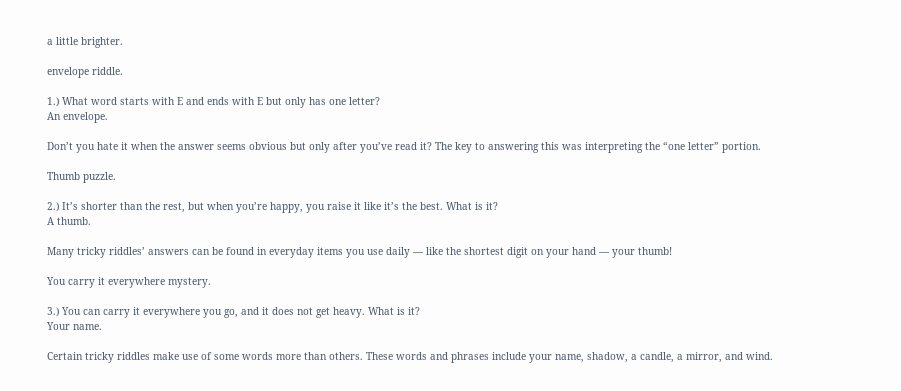a little brighter.

envelope riddle.

1.) What word starts with E and ends with E but only has one letter?
An envelope.

Don’t you hate it when the answer seems obvious but only after you’ve read it? The key to answering this was interpreting the “one letter” portion.

Thumb puzzle.

2.) It’s shorter than the rest, but when you’re happy, you raise it like it’s the best. What is it?
A thumb.

Many tricky riddles’ answers can be found in everyday items you use daily — like the shortest digit on your hand — your thumb!

You carry it everywhere mystery.

3.) You can carry it everywhere you go, and it does not get heavy. What is it?
Your name.

Certain tricky riddles make use of some words more than others. These words and phrases include your name, shadow, a candle, a mirror, and wind.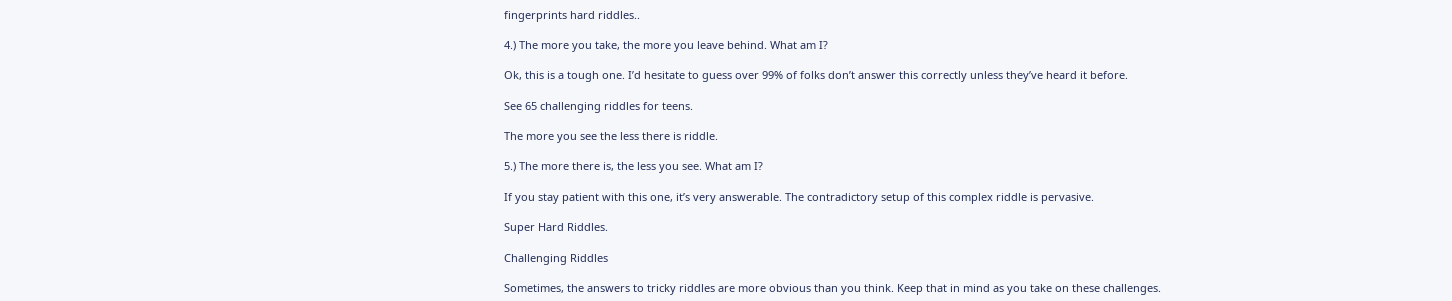fingerprints hard riddles..

4.) The more you take, the more you leave behind. What am I?

Ok, this is a tough one. I’d hesitate to guess over 99% of folks don’t answer this correctly unless they’ve heard it before.

See 65 challenging riddles for teens.

The more you see the less there is riddle.

5.) The more there is, the less you see. What am I?

If you stay patient with this one, it’s very answerable. The contradictory setup of this complex riddle is pervasive.

Super Hard Riddles.

Challenging Riddles

Sometimes, the answers to tricky riddles are more obvious than you think. Keep that in mind as you take on these challenges.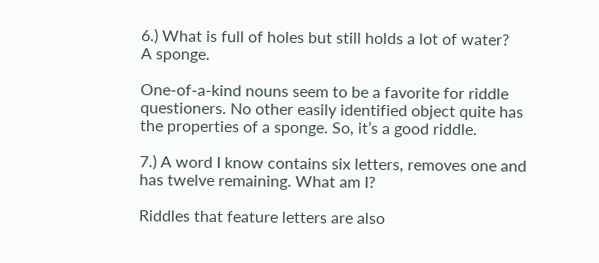6.) What is full of holes but still holds a lot of water?
A sponge.

One-of-a-kind nouns seem to be a favorite for riddle questioners. No other easily identified object quite has the properties of a sponge. So, it’s a good riddle.

7.) A word I know contains six letters, removes one and has twelve remaining. What am I?

Riddles that feature letters are also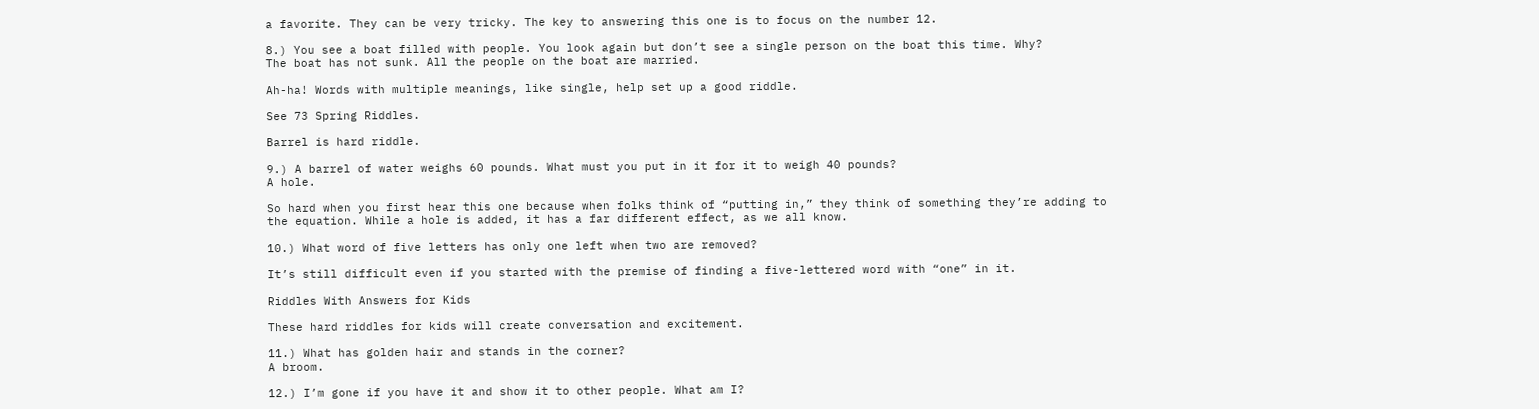a favorite. They can be very tricky. The key to answering this one is to focus on the number 12.

8.) You see a boat filled with people. You look again but don’t see a single person on the boat this time. Why?
The boat has not sunk. All the people on the boat are married.

Ah-ha! Words with multiple meanings, like single, help set up a good riddle.

See 73 Spring Riddles.

Barrel is hard riddle.

9.) A barrel of water weighs 60 pounds. What must you put in it for it to weigh 40 pounds?
A hole.

So hard when you first hear this one because when folks think of “putting in,” they think of something they’re adding to the equation. While a hole is added, it has a far different effect, as we all know.

10.) What word of five letters has only one left when two are removed?

It’s still difficult even if you started with the premise of finding a five-lettered word with “one” in it.

Riddles With Answers for Kids

These hard riddles for kids will create conversation and excitement.

11.) What has golden hair and stands in the corner?
A broom.

12.) I’m gone if you have it and show it to other people. What am I?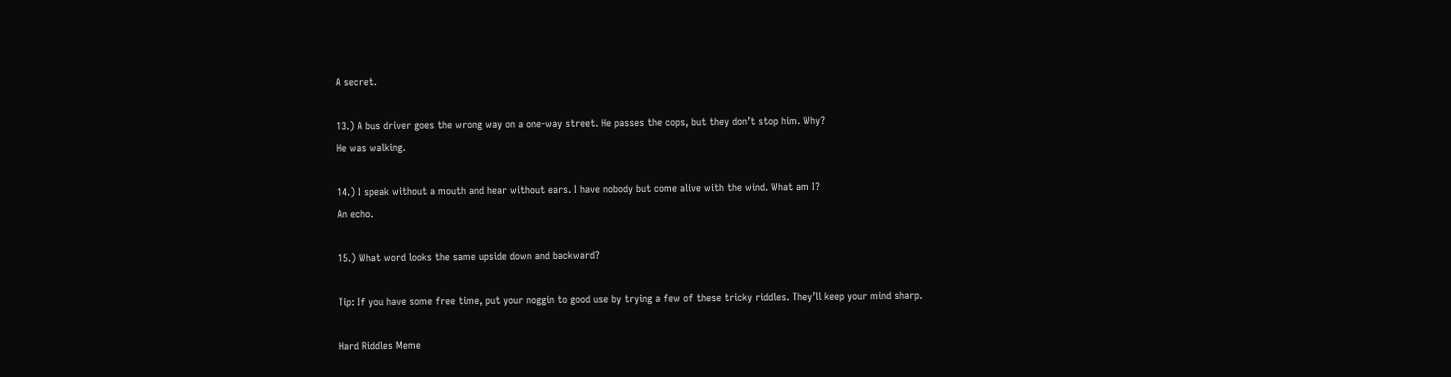A secret.

13.) A bus driver goes the wrong way on a one-way street. He passes the cops, but they don’t stop him. Why?
He was walking.

14.) I speak without a mouth and hear without ears. I have nobody but come alive with the wind. What am I?
An echo.

15.) What word looks the same upside down and backward?

Tip: If you have some free time, put your noggin to good use by trying a few of these tricky riddles. They’ll keep your mind sharp.

Hard Riddles Meme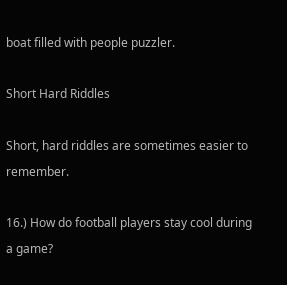boat filled with people puzzler.

Short Hard Riddles

Short, hard riddles are sometimes easier to remember.

16.) How do football players stay cool during a game?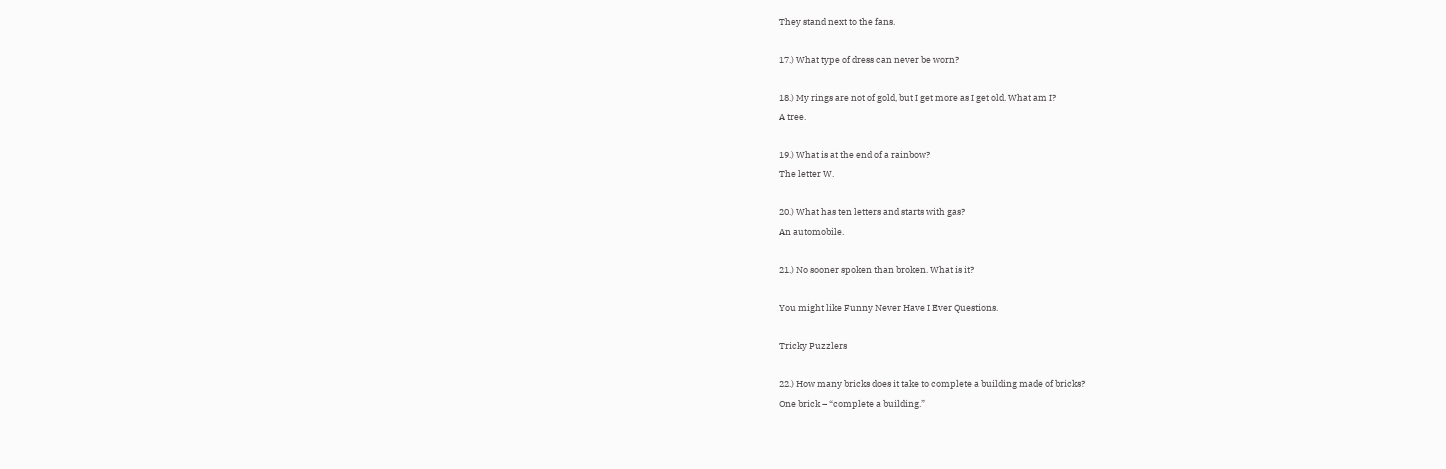They stand next to the fans.

17.) What type of dress can never be worn?

18.) My rings are not of gold, but I get more as I get old. What am I?
A tree.

19.) What is at the end of a rainbow?
The letter W.

20.) What has ten letters and starts with gas?
An automobile.

21.) No sooner spoken than broken. What is it?

You might like Funny Never Have I Ever Questions.

Tricky Puzzlers

22.) How many bricks does it take to complete a building made of bricks?
One brick – “complete a building.”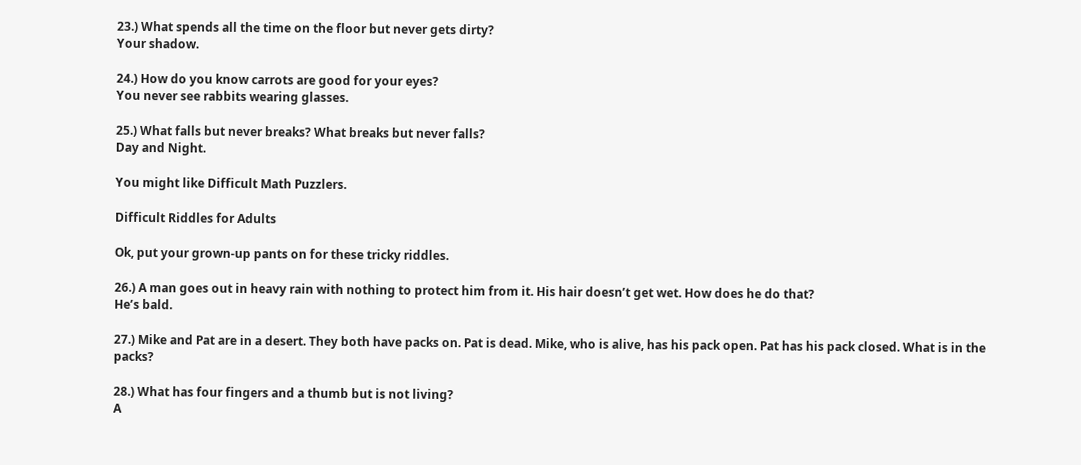23.) What spends all the time on the floor but never gets dirty?
Your shadow.

24.) How do you know carrots are good for your eyes?
You never see rabbits wearing glasses.

25.) What falls but never breaks? What breaks but never falls?
Day and Night.

You might like Difficult Math Puzzlers.

Difficult Riddles for Adults

Ok, put your grown-up pants on for these tricky riddles.

26.) A man goes out in heavy rain with nothing to protect him from it. His hair doesn’t get wet. How does he do that?
He’s bald.

27.) Mike and Pat are in a desert. They both have packs on. Pat is dead. Mike, who is alive, has his pack open. Pat has his pack closed. What is in the packs?

28.) What has four fingers and a thumb but is not living?
A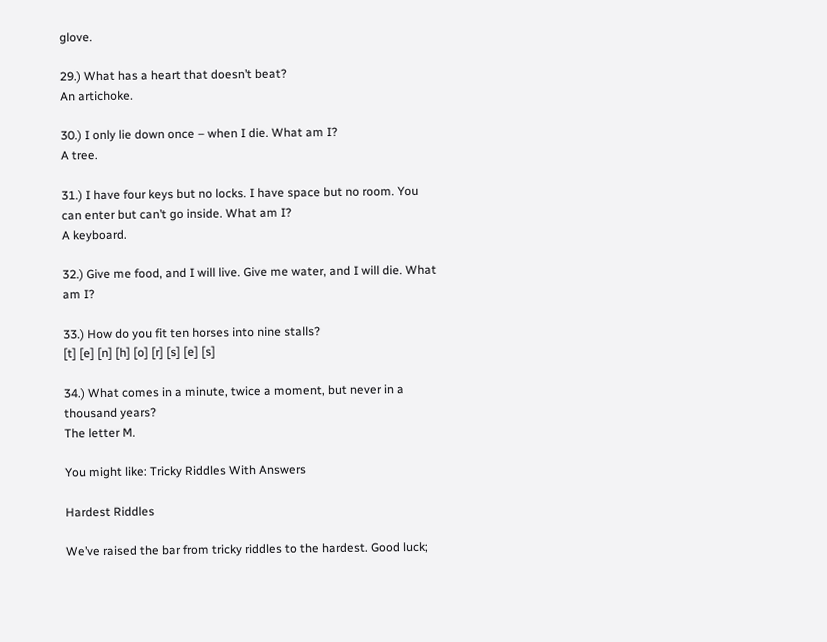glove.

29.) What has a heart that doesn’t beat?
An artichoke.

30.) I only lie down once – when I die. What am I?
A tree.

31.) I have four keys but no locks. I have space but no room. You can enter but can’t go inside. What am I?
A keyboard.

32.) Give me food, and I will live. Give me water, and I will die. What am I?

33.) How do you fit ten horses into nine stalls?
[t] [e] [n] [h] [o] [r] [s] [e] [s]

34.) What comes in a minute, twice a moment, but never in a thousand years?
The letter M.

You might like: Tricky Riddles With Answers

Hardest Riddles

We’ve raised the bar from tricky riddles to the hardest. Good luck;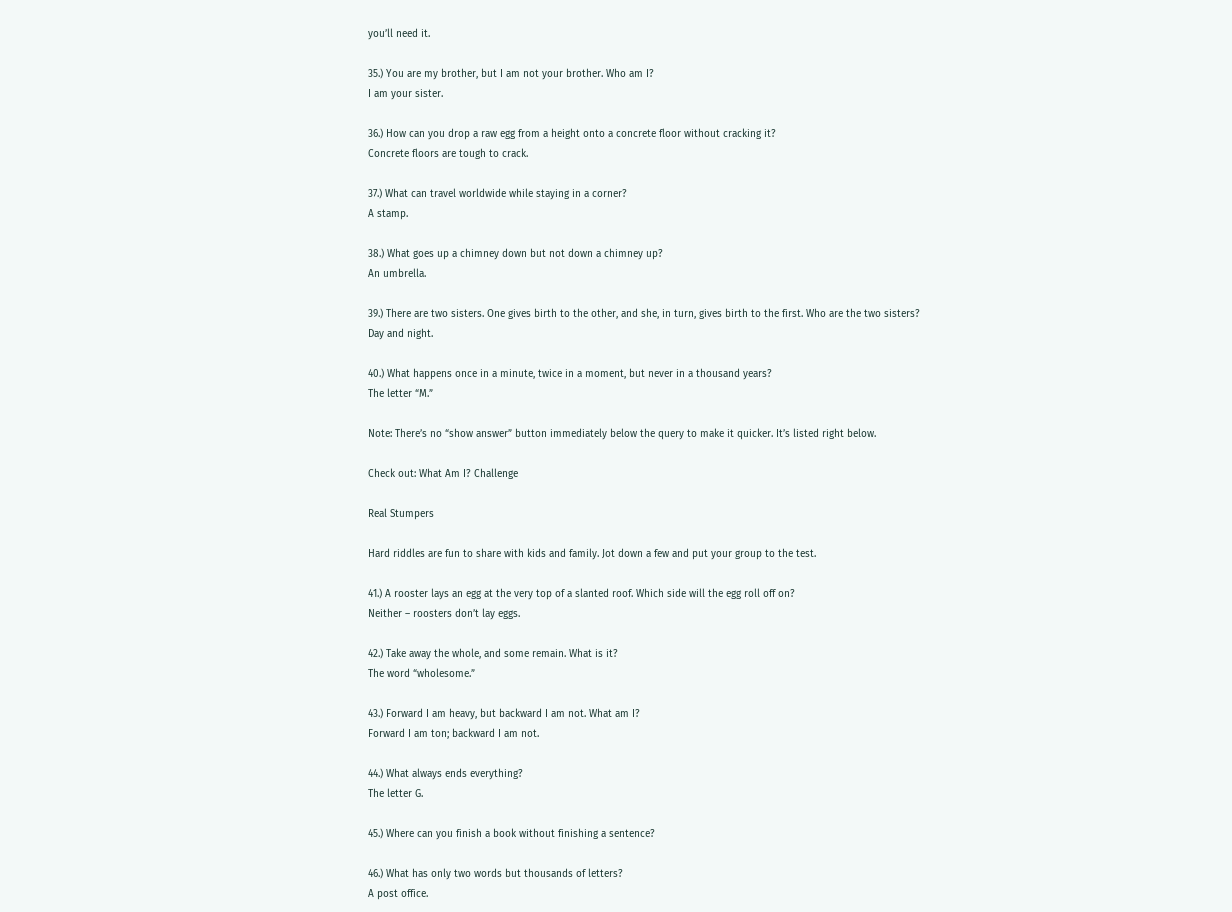you’ll need it.

35.) You are my brother, but I am not your brother. Who am I?
I am your sister.

36.) How can you drop a raw egg from a height onto a concrete floor without cracking it?
Concrete floors are tough to crack.

37.) What can travel worldwide while staying in a corner?
A stamp.

38.) What goes up a chimney down but not down a chimney up?
An umbrella.

39.) There are two sisters. One gives birth to the other, and she, in turn, gives birth to the first. Who are the two sisters?
Day and night.

40.) What happens once in a minute, twice in a moment, but never in a thousand years?
The letter “M.”

Note: There’s no “show answer” button immediately below the query to make it quicker. It’s listed right below.

Check out: What Am I? Challenge

Real Stumpers

Hard riddles are fun to share with kids and family. Jot down a few and put your group to the test.

41.) A rooster lays an egg at the very top of a slanted roof. Which side will the egg roll off on?
Neither – roosters don’t lay eggs.

42.) Take away the whole, and some remain. What is it?
The word “wholesome.”

43.) Forward I am heavy, but backward I am not. What am I?
Forward I am ton; backward I am not.

44.) What always ends everything?
The letter G.

45.) Where can you finish a book without finishing a sentence?

46.) What has only two words but thousands of letters?
A post office.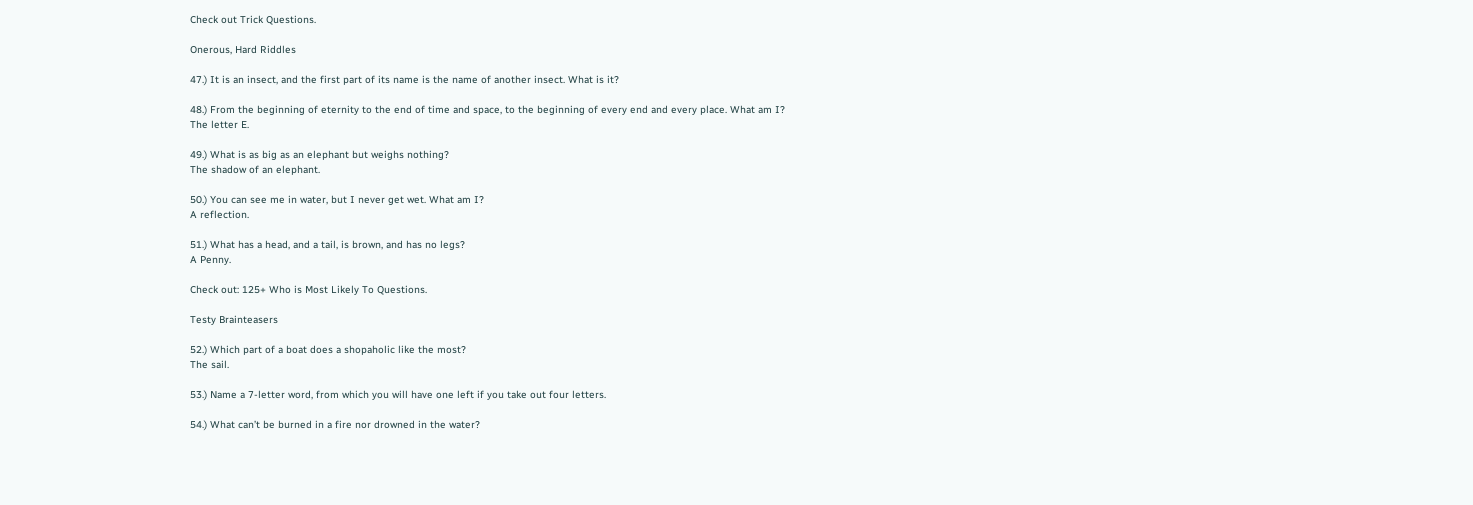Check out Trick Questions.

Onerous, Hard Riddles

47.) It is an insect, and the first part of its name is the name of another insect. What is it?

48.) From the beginning of eternity to the end of time and space, to the beginning of every end and every place. What am I?
The letter E.

49.) What is as big as an elephant but weighs nothing?
The shadow of an elephant.

50.) You can see me in water, but I never get wet. What am I?
A reflection.

51.) What has a head, and a tail, is brown, and has no legs?
A Penny.

Check out: 125+ Who is Most Likely To Questions.

Testy Brainteasers

52.) Which part of a boat does a shopaholic like the most?
The sail.

53.) Name a 7-letter word, from which you will have one left if you take out four letters.

54.) What can’t be burned in a fire nor drowned in the water?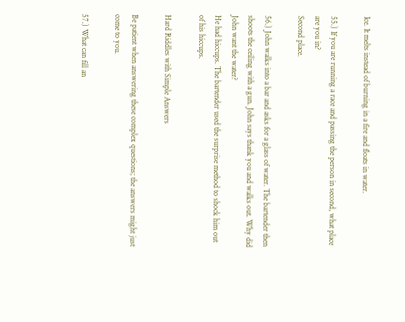Ice. It melts instead of burning in a fire and floats in water.

55.) If you are running a race and passing the person in second, what place are you in?
Second place.

56.) John walks into a bar and asks for a glass of water. The bartender then shoots the ceiling with a gun. John says thank you and walks out. Why did John want the water?
He had hiccups. The bartender used the surprise method to shock him out of his hiccups.

Hard Riddles with Simple Answers

Be patient when answering these complex questions; the answers might just come to you.

57.) What can fill an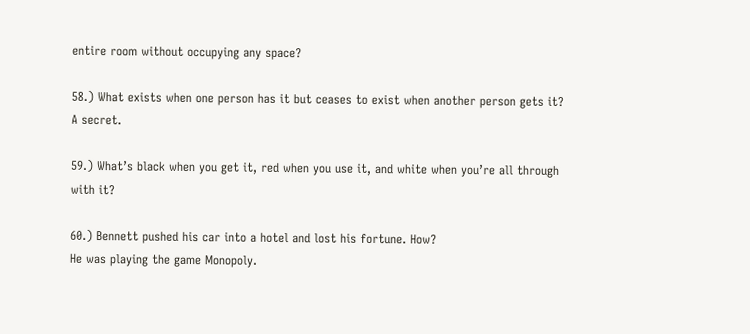entire room without occupying any space?

58.) What exists when one person has it but ceases to exist when another person gets it?
A secret.

59.) What’s black when you get it, red when you use it, and white when you’re all through with it?

60.) Bennett pushed his car into a hotel and lost his fortune. How?
He was playing the game Monopoly.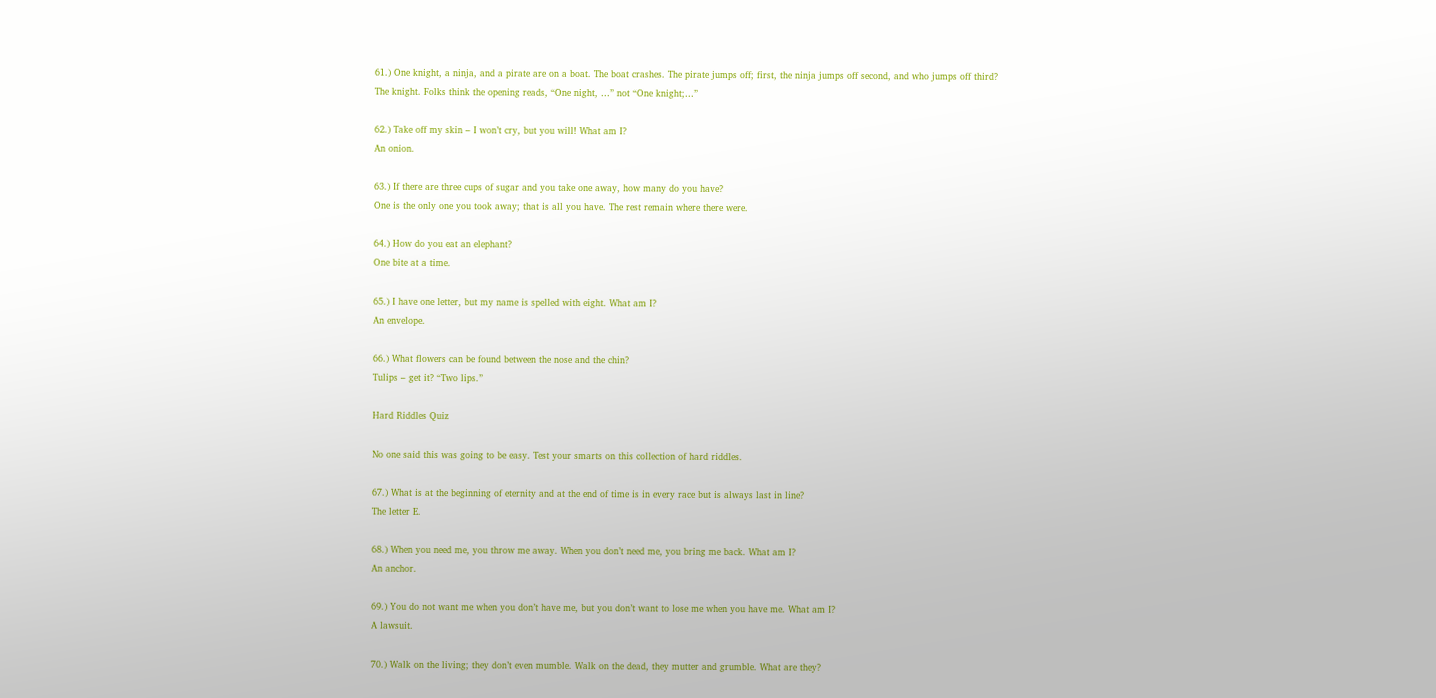61.) One knight, a ninja, and a pirate are on a boat. The boat crashes. The pirate jumps off; first, the ninja jumps off second, and who jumps off third?
The knight. Folks think the opening reads, “One night, …” not “One knight;…”

62.) Take off my skin – I won’t cry, but you will! What am I?
An onion.

63.) If there are three cups of sugar and you take one away, how many do you have?
One is the only one you took away; that is all you have. The rest remain where there were.

64.) How do you eat an elephant?
One bite at a time.

65.) I have one letter, but my name is spelled with eight. What am I?
An envelope.

66.) What flowers can be found between the nose and the chin?
Tulips – get it? “Two lips.”

Hard Riddles Quiz

No one said this was going to be easy. Test your smarts on this collection of hard riddles.

67.) What is at the beginning of eternity and at the end of time is in every race but is always last in line?
The letter E.

68.) When you need me, you throw me away. When you don’t need me, you bring me back. What am I?
An anchor.

69.) You do not want me when you don’t have me, but you don’t want to lose me when you have me. What am I?
A lawsuit.

70.) Walk on the living; they don’t even mumble. Walk on the dead, they mutter and grumble. What are they?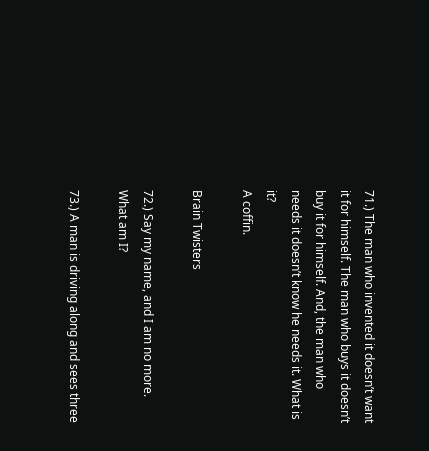71.) The man who invented it doesn’t want it for himself. The man who buys it doesn’t buy it for himself. And, the man who needs it doesn’t know he needs it. What is it?
A coffin.

Brain Twisters

72.) Say my name, and I am no more. What am I?

73.) A man is driving along and sees three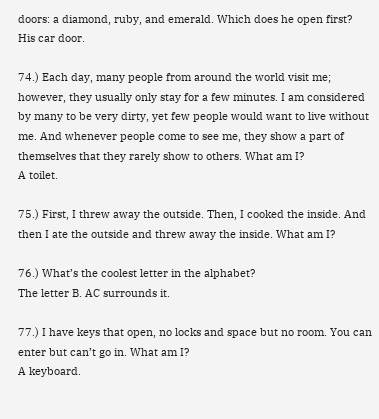doors: a diamond, ruby, and emerald. Which does he open first?
His car door.

74.) Each day, many people from around the world visit me; however, they usually only stay for a few minutes. I am considered by many to be very dirty, yet few people would want to live without me. And whenever people come to see me, they show a part of themselves that they rarely show to others. What am I?
A toilet.

75.) First, I threw away the outside. Then, I cooked the inside. And then I ate the outside and threw away the inside. What am I?

76.) What’s the coolest letter in the alphabet?
The letter B. AC surrounds it.

77.) I have keys that open, no locks and space but no room. You can enter but can’t go in. What am I?
A keyboard.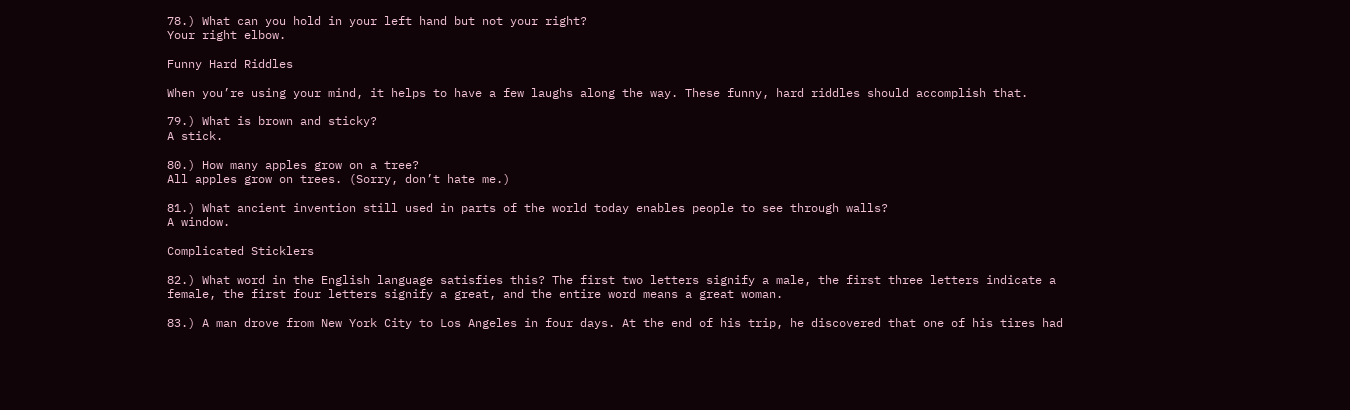78.) What can you hold in your left hand but not your right?
Your right elbow.

Funny Hard Riddles

When you’re using your mind, it helps to have a few laughs along the way. These funny, hard riddles should accomplish that.

79.) What is brown and sticky?
A stick.

80.) How many apples grow on a tree?
All apples grow on trees. (Sorry, don’t hate me.)

81.) What ancient invention still used in parts of the world today enables people to see through walls?
A window.

Complicated Sticklers

82.) What word in the English language satisfies this? The first two letters signify a male, the first three letters indicate a female, the first four letters signify a great, and the entire word means a great woman.

83.) A man drove from New York City to Los Angeles in four days. At the end of his trip, he discovered that one of his tires had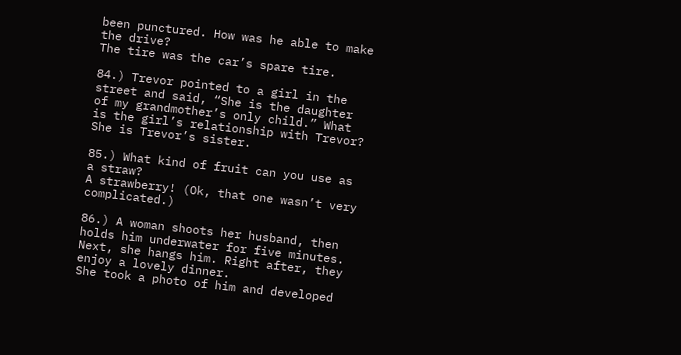been punctured. How was he able to make the drive?
The tire was the car’s spare tire.

84.) Trevor pointed to a girl in the street and said, “She is the daughter of my grandmother’s only child.” What is the girl’s relationship with Trevor?
She is Trevor’s sister.

85.) What kind of fruit can you use as a straw?
A strawberry! (Ok, that one wasn’t very complicated.)

86.) A woman shoots her husband, then holds him underwater for five minutes. Next, she hangs him. Right after, they enjoy a lovely dinner.
She took a photo of him and developed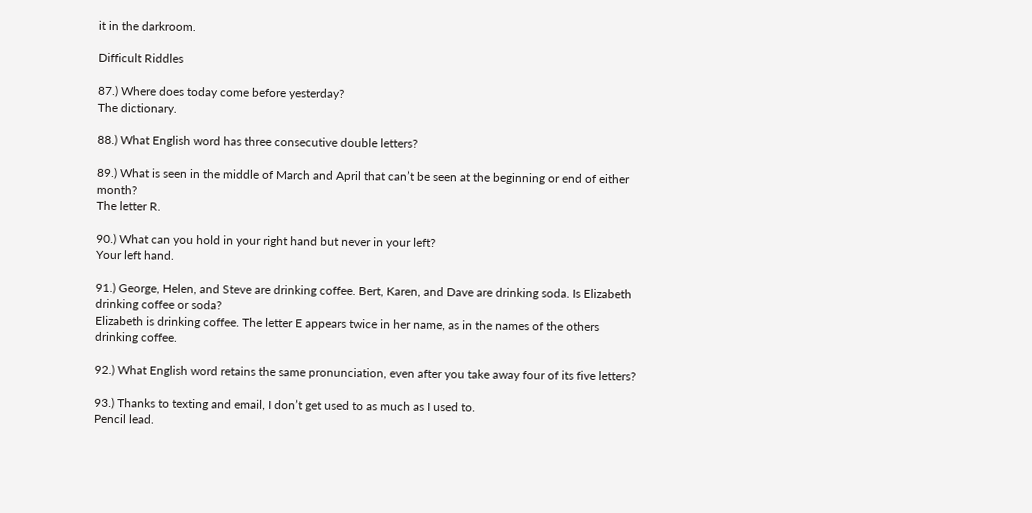it in the darkroom.

Difficult Riddles

87.) Where does today come before yesterday?
The dictionary.

88.) What English word has three consecutive double letters?

89.) What is seen in the middle of March and April that can’t be seen at the beginning or end of either month?
The letter R.

90.) What can you hold in your right hand but never in your left?
Your left hand.

91.) George, Helen, and Steve are drinking coffee. Bert, Karen, and Dave are drinking soda. Is Elizabeth drinking coffee or soda?
Elizabeth is drinking coffee. The letter E appears twice in her name, as in the names of the others drinking coffee.

92.) What English word retains the same pronunciation, even after you take away four of its five letters?

93.) Thanks to texting and email, I don’t get used to as much as I used to.
Pencil lead.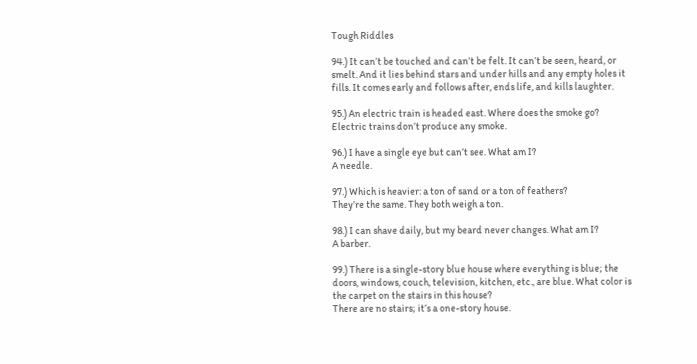Tough Riddles

94.) It can’t be touched and can’t be felt. It can’t be seen, heard, or smelt. And it lies behind stars and under hills and any empty holes it fills. It comes early and follows after, ends life, and kills laughter.

95.) An electric train is headed east. Where does the smoke go?
Electric trains don’t produce any smoke.

96.) I have a single eye but can’t see. What am I?
A needle.

97.) Which is heavier: a ton of sand or a ton of feathers?
They’re the same. They both weigh a ton.

98.) I can shave daily, but my beard never changes. What am I?
A barber.

99.) There is a single-story blue house where everything is blue; the doors, windows, couch, television, kitchen, etc., are blue. What color is the carpet on the stairs in this house?
There are no stairs; it’s a one-story house.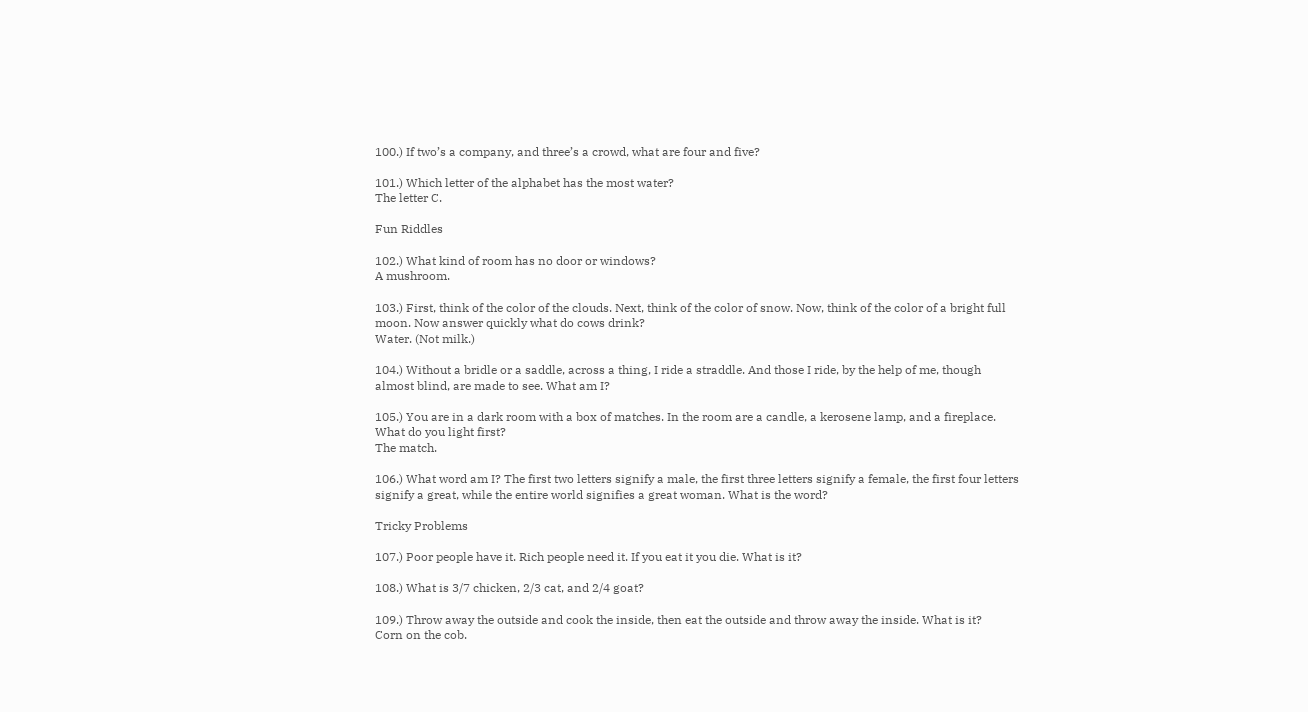100.) If two’s a company, and three’s a crowd, what are four and five?

101.) Which letter of the alphabet has the most water?
The letter C.

Fun Riddles

102.) What kind of room has no door or windows?
A mushroom.

103.) First, think of the color of the clouds. Next, think of the color of snow. Now, think of the color of a bright full moon. Now answer quickly what do cows drink?
Water. (Not milk.)

104.) Without a bridle or a saddle, across a thing, I ride a straddle. And those I ride, by the help of me, though almost blind, are made to see. What am I?

105.) You are in a dark room with a box of matches. In the room are a candle, a kerosene lamp, and a fireplace. What do you light first?
The match.

106.) What word am I? The first two letters signify a male, the first three letters signify a female, the first four letters signify a great, while the entire world signifies a great woman. What is the word?

Tricky Problems

107.) Poor people have it. Rich people need it. If you eat it you die. What is it?

108.) What is 3/7 chicken, 2/3 cat, and 2/4 goat?

109.) Throw away the outside and cook the inside, then eat the outside and throw away the inside. What is it?
Corn on the cob.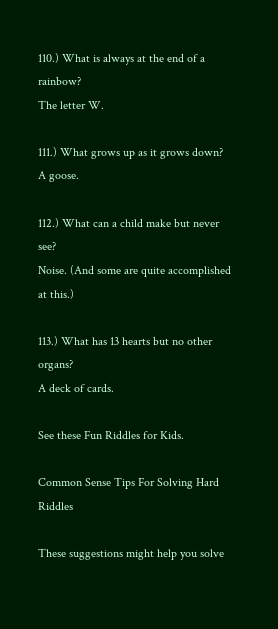110.) What is always at the end of a rainbow?
The letter W.

111.) What grows up as it grows down?
A goose.

112.) What can a child make but never see?
Noise. (And some are quite accomplished at this.)

113.) What has 13 hearts but no other organs?
A deck of cards.

See these Fun Riddles for Kids.

Common Sense Tips For Solving Hard Riddles

These suggestions might help you solve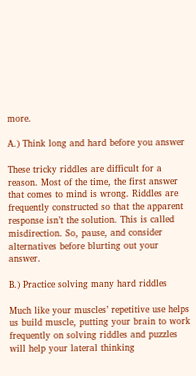more.

A.) Think long and hard before you answer

These tricky riddles are difficult for a reason. Most of the time, the first answer that comes to mind is wrong. Riddles are frequently constructed so that the apparent response isn’t the solution. This is called misdirection. So, pause, and consider alternatives before blurting out your answer.

B.) Practice solving many hard riddles

Much like your muscles’ repetitive use helps us build muscle, putting your brain to work frequently on solving riddles and puzzles will help your lateral thinking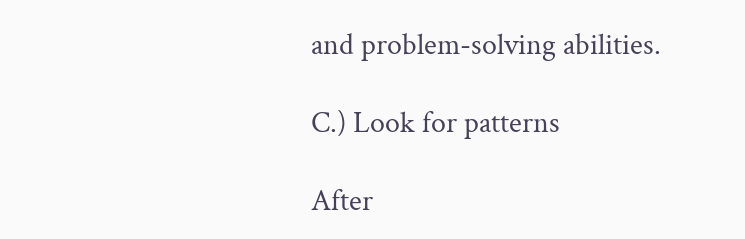and problem-solving abilities.

C.) Look for patterns

After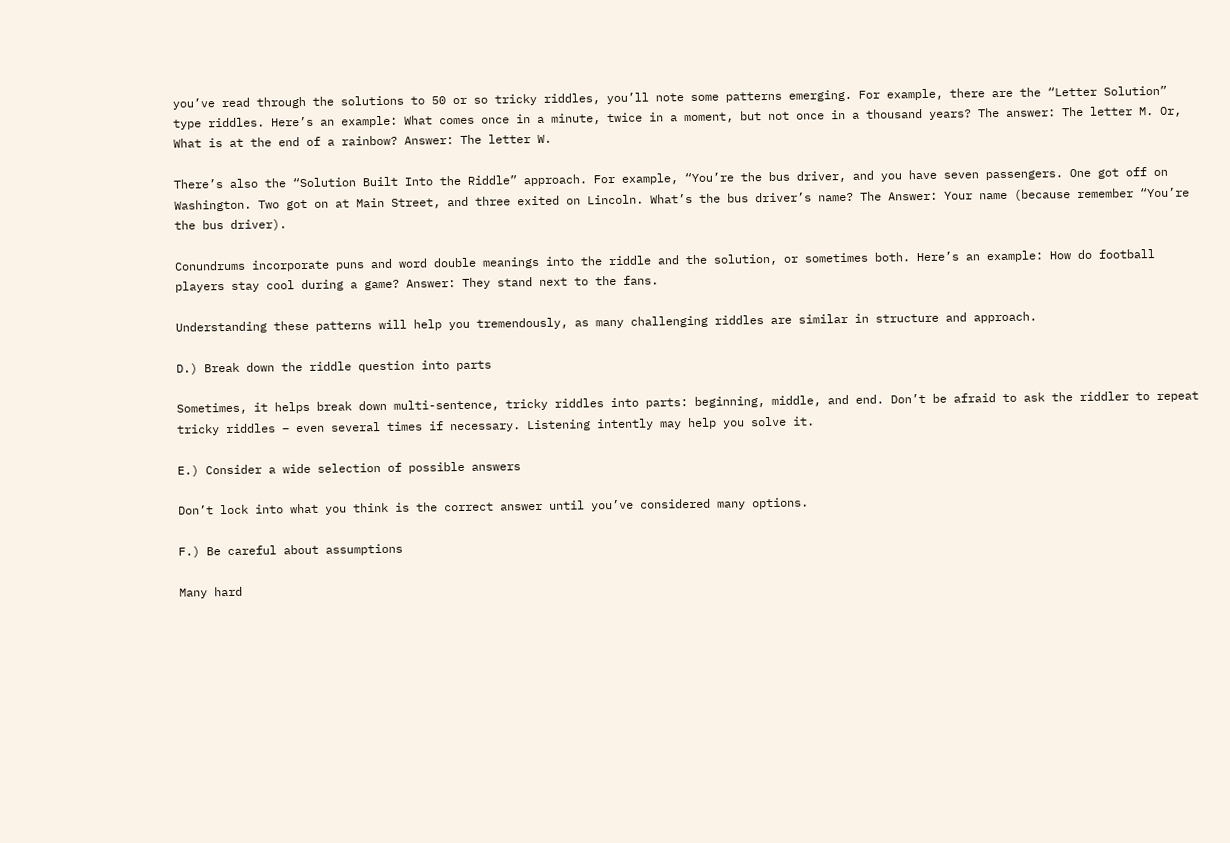you’ve read through the solutions to 50 or so tricky riddles, you’ll note some patterns emerging. For example, there are the “Letter Solution” type riddles. Here’s an example: What comes once in a minute, twice in a moment, but not once in a thousand years? The answer: The letter M. Or, What is at the end of a rainbow? Answer: The letter W.

There’s also the “Solution Built Into the Riddle” approach. For example, “You’re the bus driver, and you have seven passengers. One got off on Washington. Two got on at Main Street, and three exited on Lincoln. What’s the bus driver’s name? The Answer: Your name (because remember “You’re the bus driver).

Conundrums incorporate puns and word double meanings into the riddle and the solution, or sometimes both. Here’s an example: How do football players stay cool during a game? Answer: They stand next to the fans.

Understanding these patterns will help you tremendously, as many challenging riddles are similar in structure and approach.

D.) Break down the riddle question into parts

Sometimes, it helps break down multi-sentence, tricky riddles into parts: beginning, middle, and end. Don’t be afraid to ask the riddler to repeat tricky riddles – even several times if necessary. Listening intently may help you solve it.

E.) Consider a wide selection of possible answers

Don’t lock into what you think is the correct answer until you’ve considered many options.

F.) Be careful about assumptions

Many hard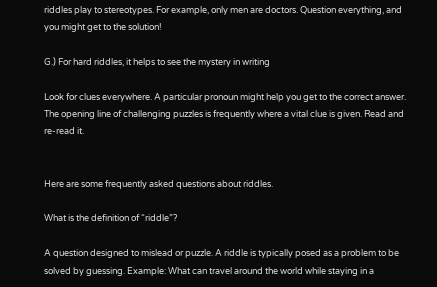riddles play to stereotypes. For example, only men are doctors. Question everything, and you might get to the solution!

G.) For hard riddles, it helps to see the mystery in writing

Look for clues everywhere. A particular pronoun might help you get to the correct answer. The opening line of challenging puzzles is frequently where a vital clue is given. Read and re-read it.


Here are some frequently asked questions about riddles.

What is the definition of “riddle”?

A question designed to mislead or puzzle. A riddle is typically posed as a problem to be solved by guessing. Example: What can travel around the world while staying in a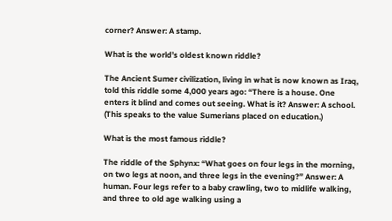corner? Answer: A stamp.

What is the world’s oldest known riddle?

The Ancient Sumer civilization, living in what is now known as Iraq, told this riddle some 4,000 years ago: “There is a house. One enters it blind and comes out seeing. What is it? Answer: A school. (This speaks to the value Sumerians placed on education.)

What is the most famous riddle?

The riddle of the Sphynx: “What goes on four legs in the morning, on two legs at noon, and three legs in the evening?” Answer: A human. Four legs refer to a baby crawling, two to midlife walking, and three to old age walking using a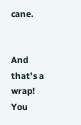cane.


And that’s a wrap! You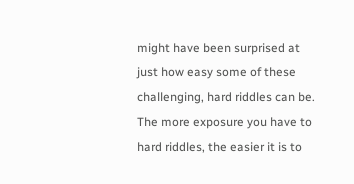might have been surprised at just how easy some of these challenging, hard riddles can be. The more exposure you have to hard riddles, the easier it is to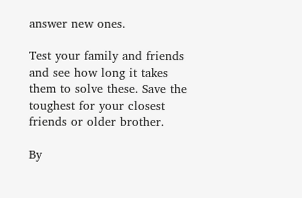answer new ones.

Test your family and friends and see how long it takes them to solve these. Save the toughest for your closest friends or older brother.

By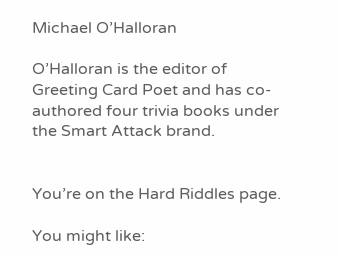Michael O’Halloran

O’Halloran is the editor of Greeting Card Poet and has co-authored four trivia books under the Smart Attack brand.


You’re on the Hard Riddles page.

You might like: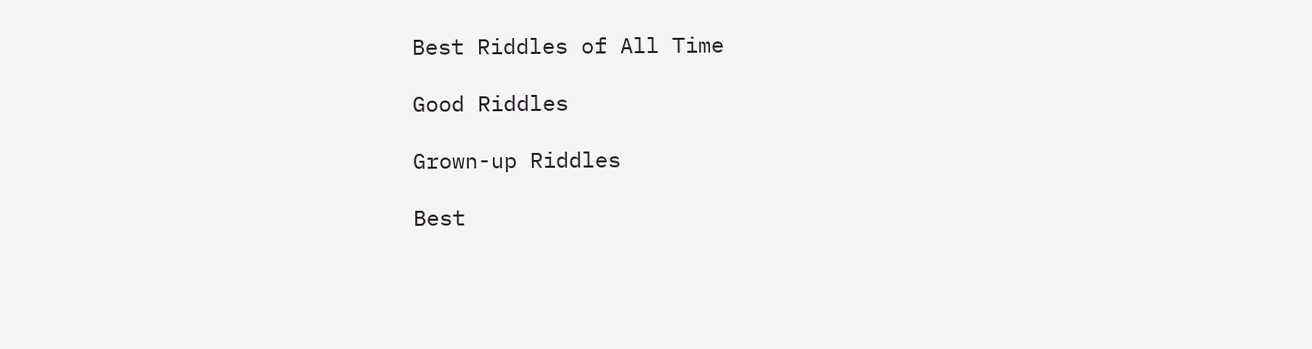Best Riddles of All Time

Good Riddles

Grown-up Riddles

Best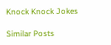Knock Knock Jokes

Similar Posts